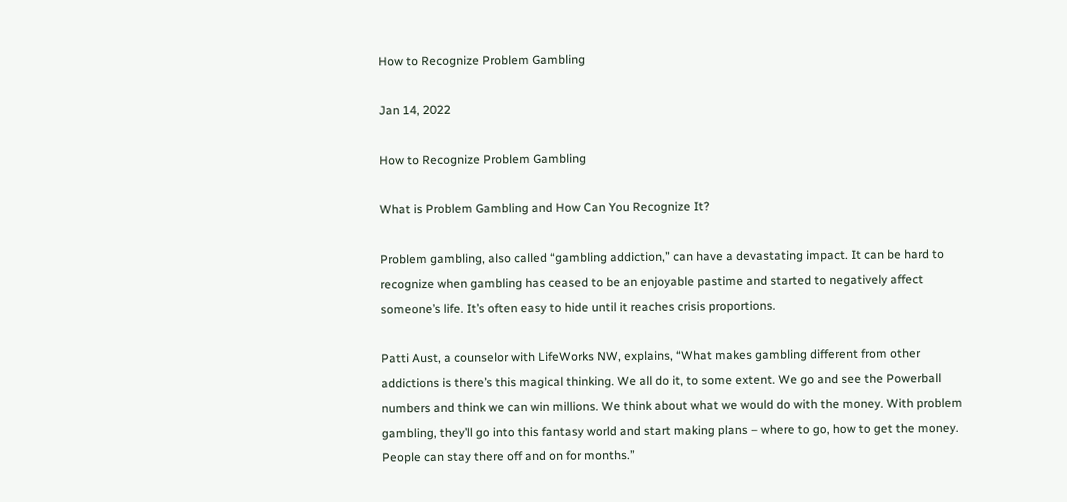How to Recognize Problem Gambling

Jan 14, 2022

How to Recognize Problem Gambling

What is Problem Gambling and How Can You Recognize It?

Problem gambling, also called “gambling addiction,” can have a devastating impact. It can be hard to recognize when gambling has ceased to be an enjoyable pastime and started to negatively affect someone’s life. It’s often easy to hide until it reaches crisis proportions.

Patti Aust, a counselor with LifeWorks NW, explains, “What makes gambling different from other addictions is there’s this magical thinking. We all do it, to some extent. We go and see the Powerball numbers and think we can win millions. We think about what we would do with the money. With problem gambling, they’ll go into this fantasy world and start making plans – where to go, how to get the money. People can stay there off and on for months.”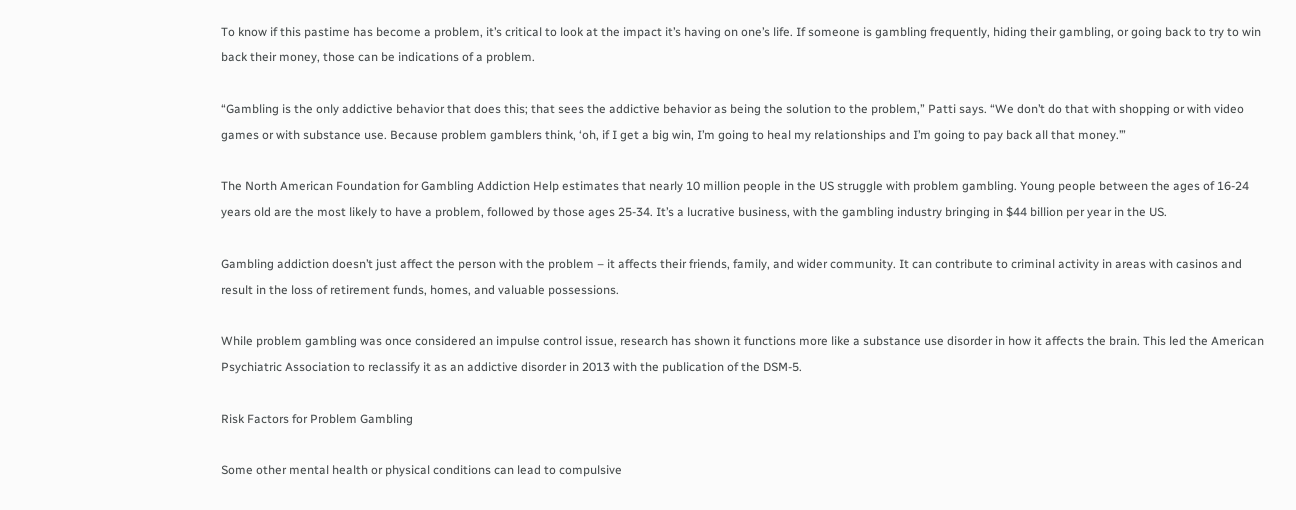To know if this pastime has become a problem, it’s critical to look at the impact it’s having on one’s life. If someone is gambling frequently, hiding their gambling, or going back to try to win back their money, those can be indications of a problem.

“Gambling is the only addictive behavior that does this; that sees the addictive behavior as being the solution to the problem,” Patti says. “We don’t do that with shopping or with video games or with substance use. Because problem gamblers think, ‘oh, if I get a big win, I’m going to heal my relationships and I’m going to pay back all that money.’”

The North American Foundation for Gambling Addiction Help estimates that nearly 10 million people in the US struggle with problem gambling. Young people between the ages of 16-24 years old are the most likely to have a problem, followed by those ages 25-34. It’s a lucrative business, with the gambling industry bringing in $44 billion per year in the US.

Gambling addiction doesn’t just affect the person with the problem – it affects their friends, family, and wider community. It can contribute to criminal activity in areas with casinos and result in the loss of retirement funds, homes, and valuable possessions.

While problem gambling was once considered an impulse control issue, research has shown it functions more like a substance use disorder in how it affects the brain. This led the American Psychiatric Association to reclassify it as an addictive disorder in 2013 with the publication of the DSM-5.

Risk Factors for Problem Gambling

Some other mental health or physical conditions can lead to compulsive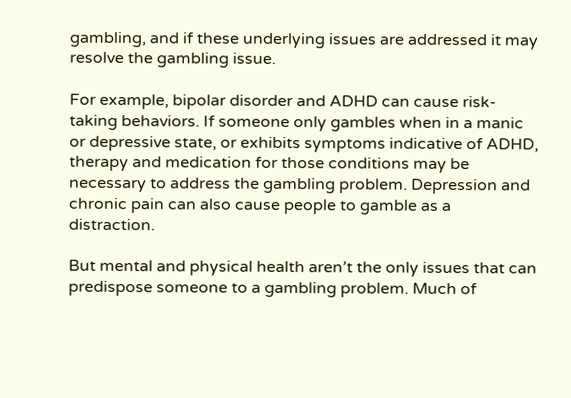gambling, and if these underlying issues are addressed it may resolve the gambling issue.

For example, bipolar disorder and ADHD can cause risk-taking behaviors. If someone only gambles when in a manic or depressive state, or exhibits symptoms indicative of ADHD, therapy and medication for those conditions may be necessary to address the gambling problem. Depression and chronic pain can also cause people to gamble as a distraction.

But mental and physical health aren’t the only issues that can predispose someone to a gambling problem. Much of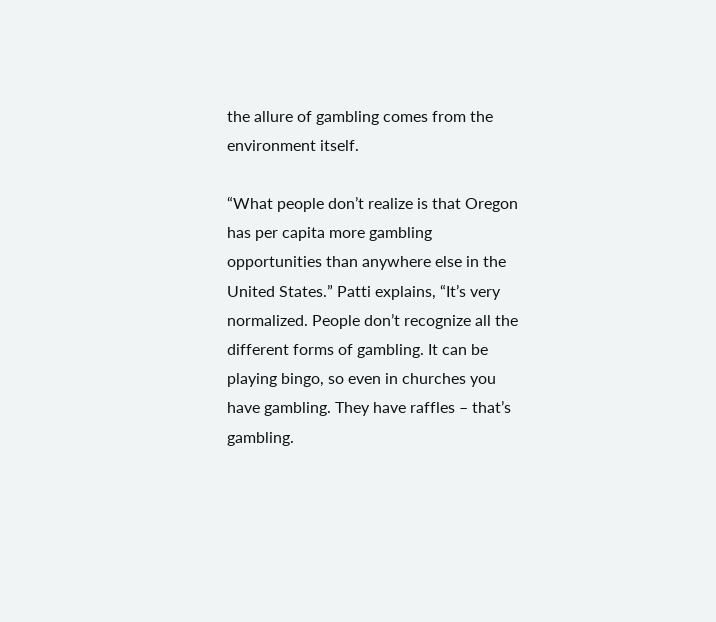the allure of gambling comes from the environment itself.

“What people don’t realize is that Oregon has per capita more gambling opportunities than anywhere else in the United States.” Patti explains, “It’s very normalized. People don’t recognize all the different forms of gambling. It can be playing bingo, so even in churches you have gambling. They have raffles – that’s gambling.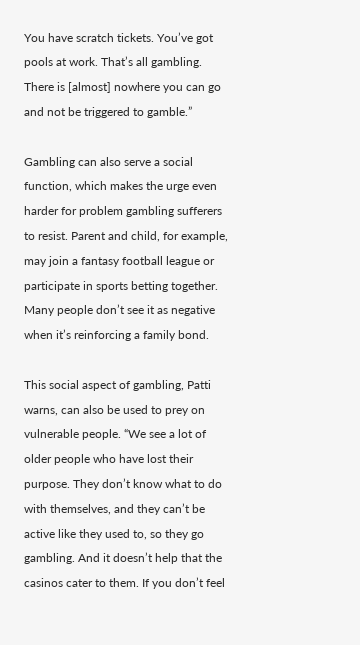You have scratch tickets. You’ve got pools at work. That’s all gambling. There is [almost] nowhere you can go and not be triggered to gamble.”

Gambling can also serve a social function, which makes the urge even harder for problem gambling sufferers to resist. Parent and child, for example, may join a fantasy football league or participate in sports betting together. Many people don’t see it as negative when it’s reinforcing a family bond.

This social aspect of gambling, Patti warns, can also be used to prey on vulnerable people. “We see a lot of older people who have lost their purpose. They don’t know what to do with themselves, and they can’t be active like they used to, so they go gambling. And it doesn’t help that the casinos cater to them. If you don’t feel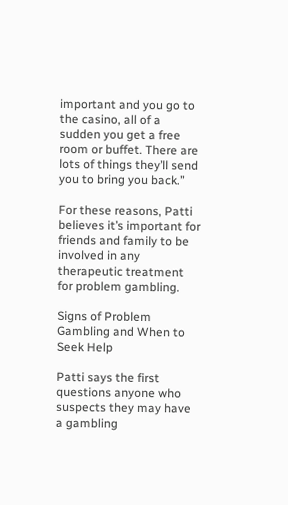important and you go to the casino, all of a sudden you get a free room or buffet. There are lots of things they’ll send you to bring you back.”

For these reasons, Patti believes it’s important for friends and family to be involved in any therapeutic treatment for problem gambling.

Signs of Problem Gambling and When to Seek Help

Patti says the first questions anyone who suspects they may have a gambling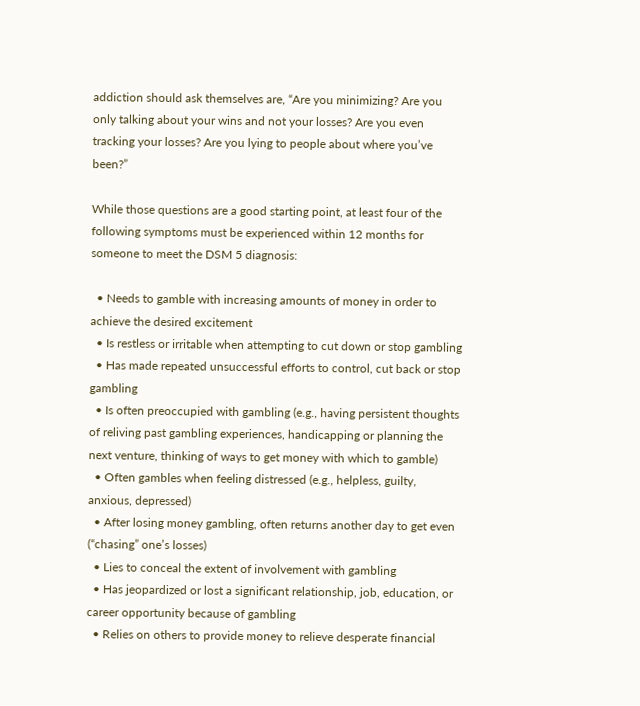addiction should ask themselves are, “Are you minimizing? Are you only talking about your wins and not your losses? Are you even tracking your losses? Are you lying to people about where you’ve been?”

While those questions are a good starting point, at least four of the following symptoms must be experienced within 12 months for someone to meet the DSM 5 diagnosis:

  • Needs to gamble with increasing amounts of money in order to achieve the desired excitement
  • Is restless or irritable when attempting to cut down or stop gambling
  • Has made repeated unsuccessful efforts to control, cut back or stop gambling
  • Is often preoccupied with gambling (e.g., having persistent thoughts of reliving past gambling experiences, handicapping or planning the next venture, thinking of ways to get money with which to gamble)
  • Often gambles when feeling distressed (e.g., helpless, guilty, anxious, depressed)
  • After losing money gambling, often returns another day to get even (“chasing” one’s losses)
  • Lies to conceal the extent of involvement with gambling
  • Has jeopardized or lost a significant relationship, job, education, or career opportunity because of gambling
  • Relies on others to provide money to relieve desperate financial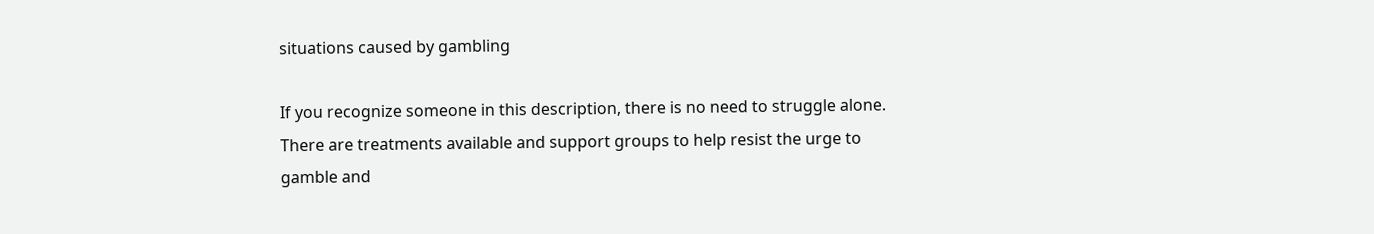situations caused by gambling

If you recognize someone in this description, there is no need to struggle alone. There are treatments available and support groups to help resist the urge to gamble and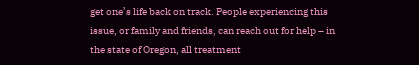get one’s life back on track. People experiencing this issue, or family and friends, can reach out for help – in the state of Oregon, all treatment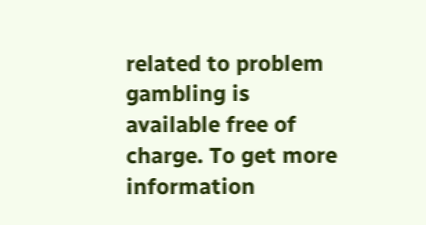related to problem gambling is available free of charge. To get more information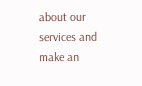about our services and make an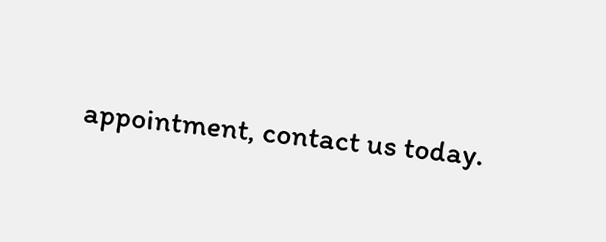appointment, contact us today.